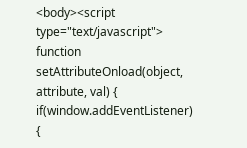<body><script type="text/javascript"> function setAttributeOnload(object, attribute, val) { if(window.addEventListener) {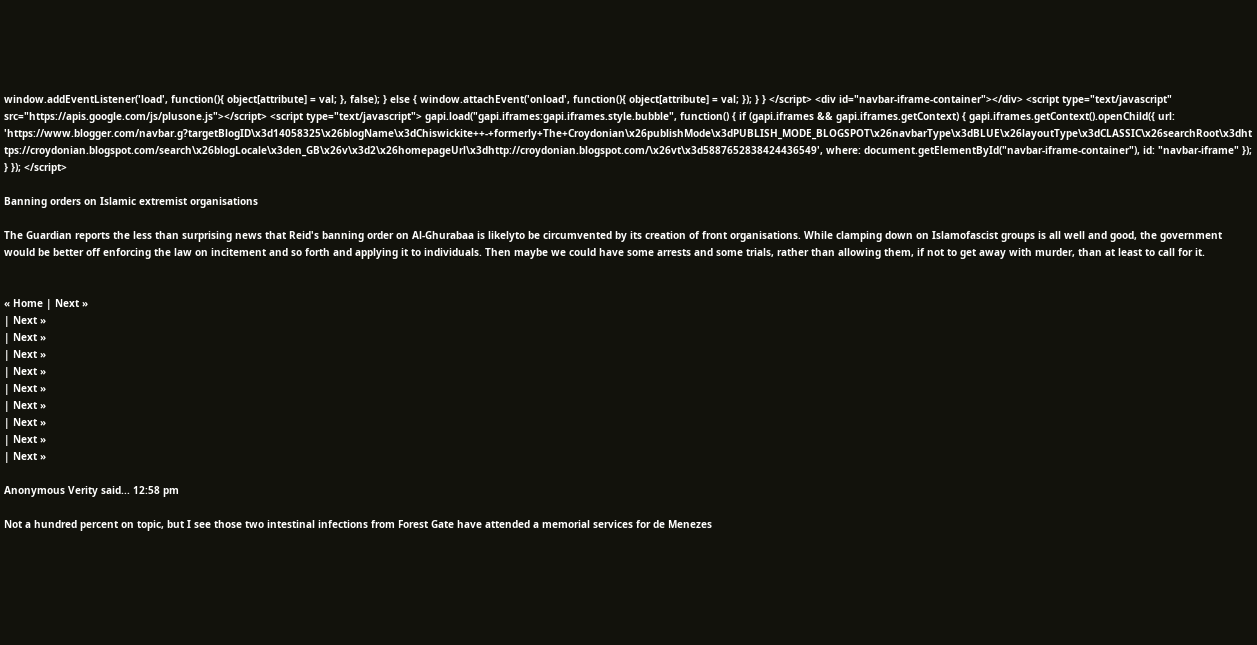window.addEventListener('load', function(){ object[attribute] = val; }, false); } else { window.attachEvent('onload', function(){ object[attribute] = val; }); } } </script> <div id="navbar-iframe-container"></div> <script type="text/javascript" src="https://apis.google.com/js/plusone.js"></script> <script type="text/javascript"> gapi.load("gapi.iframes:gapi.iframes.style.bubble", function() { if (gapi.iframes && gapi.iframes.getContext) { gapi.iframes.getContext().openChild({ url: 'https://www.blogger.com/navbar.g?targetBlogID\x3d14058325\x26blogName\x3dChiswickite++-+formerly+The+Croydonian\x26publishMode\x3dPUBLISH_MODE_BLOGSPOT\x26navbarType\x3dBLUE\x26layoutType\x3dCLASSIC\x26searchRoot\x3dhttps://croydonian.blogspot.com/search\x26blogLocale\x3den_GB\x26v\x3d2\x26homepageUrl\x3dhttp://croydonian.blogspot.com/\x26vt\x3d5887652838424436549', where: document.getElementById("navbar-iframe-container"), id: "navbar-iframe" }); } }); </script>

Banning orders on Islamic extremist organisations

The Guardian reports the less than surprising news that Reid's banning order on Al-Ghurabaa is likelyto be circumvented by its creation of front organisations. While clamping down on Islamofascist groups is all well and good, the government would be better off enforcing the law on incitement and so forth and applying it to individuals. Then maybe we could have some arrests and some trials, rather than allowing them, if not to get away with murder, than at least to call for it.


« Home | Next »
| Next »
| Next »
| Next »
| Next »
| Next »
| Next »
| Next »
| Next »
| Next »

Anonymous Verity said... 12:58 pm

Not a hundred percent on topic, but I see those two intestinal infections from Forest Gate have attended a memorial services for de Menezes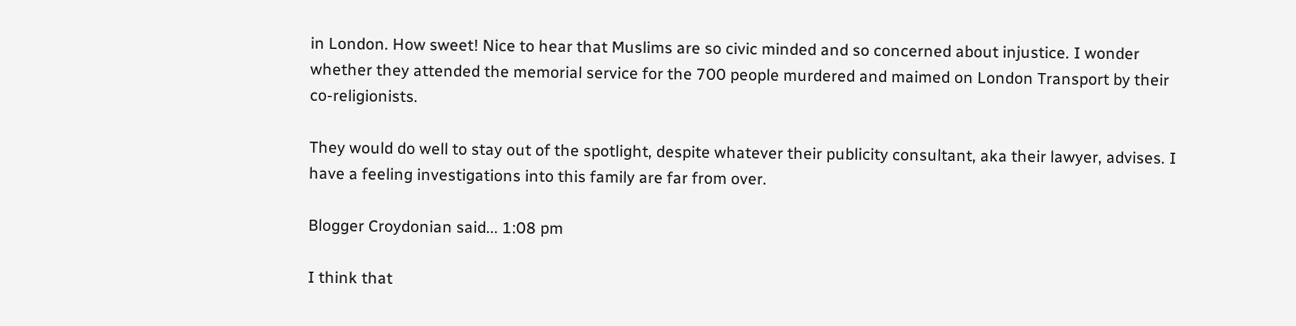in London. How sweet! Nice to hear that Muslims are so civic minded and so concerned about injustice. I wonder whether they attended the memorial service for the 700 people murdered and maimed on London Transport by their co-religionists.

They would do well to stay out of the spotlight, despite whatever their publicity consultant, aka their lawyer, advises. I have a feeling investigations into this family are far from over.

Blogger Croydonian said... 1:08 pm

I think that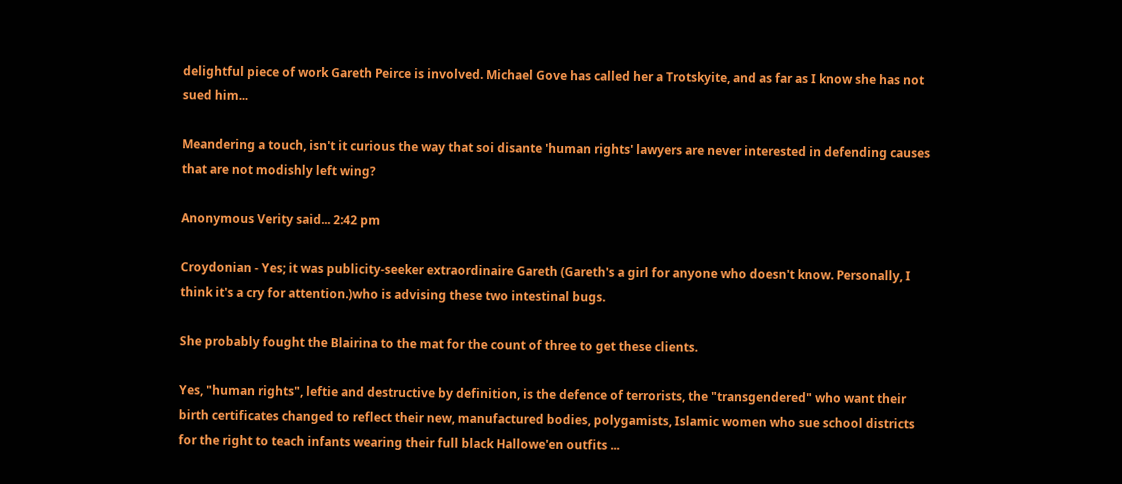delightful piece of work Gareth Peirce is involved. Michael Gove has called her a Trotskyite, and as far as I know she has not sued him...

Meandering a touch, isn't it curious the way that soi disante 'human rights' lawyers are never interested in defending causes that are not modishly left wing?

Anonymous Verity said... 2:42 pm

Croydonian - Yes; it was publicity-seeker extraordinaire Gareth (Gareth's a girl for anyone who doesn't know. Personally, I think it's a cry for attention.)who is advising these two intestinal bugs.

She probably fought the Blairina to the mat for the count of three to get these clients.

Yes, "human rights", leftie and destructive by definition, is the defence of terrorists, the "transgendered" who want their birth certificates changed to reflect their new, manufactured bodies, polygamists, Islamic women who sue school districts for the right to teach infants wearing their full black Hallowe'en outfits ...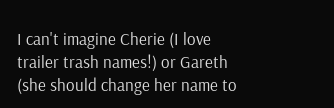I can't imagine Cherie (I love trailer trash names!) or Gareth (she should change her name to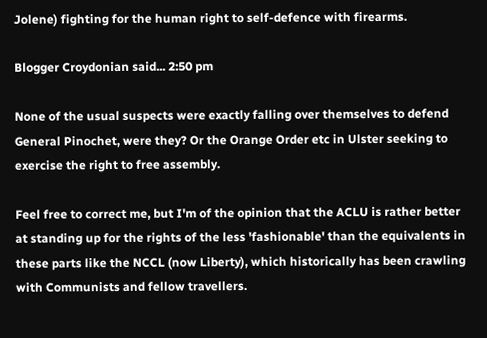Jolene) fighting for the human right to self-defence with firearms.

Blogger Croydonian said... 2:50 pm

None of the usual suspects were exactly falling over themselves to defend General Pinochet, were they? Or the Orange Order etc in Ulster seeking to exercise the right to free assembly.

Feel free to correct me, but I'm of the opinion that the ACLU is rather better at standing up for the rights of the less 'fashionable' than the equivalents in these parts like the NCCL (now Liberty), which historically has been crawling with Communists and fellow travellers.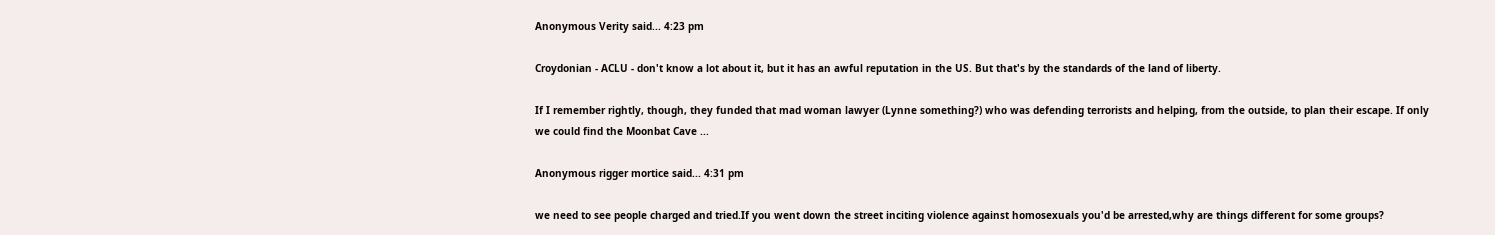Anonymous Verity said... 4:23 pm

Croydonian - ACLU - don't know a lot about it, but it has an awful reputation in the US. But that's by the standards of the land of liberty.

If I remember rightly, though, they funded that mad woman lawyer (Lynne something?) who was defending terrorists and helping, from the outside, to plan their escape. If only we could find the Moonbat Cave ...

Anonymous rigger mortice said... 4:31 pm

we need to see people charged and tried.If you went down the street inciting violence against homosexuals you'd be arrested,why are things different for some groups?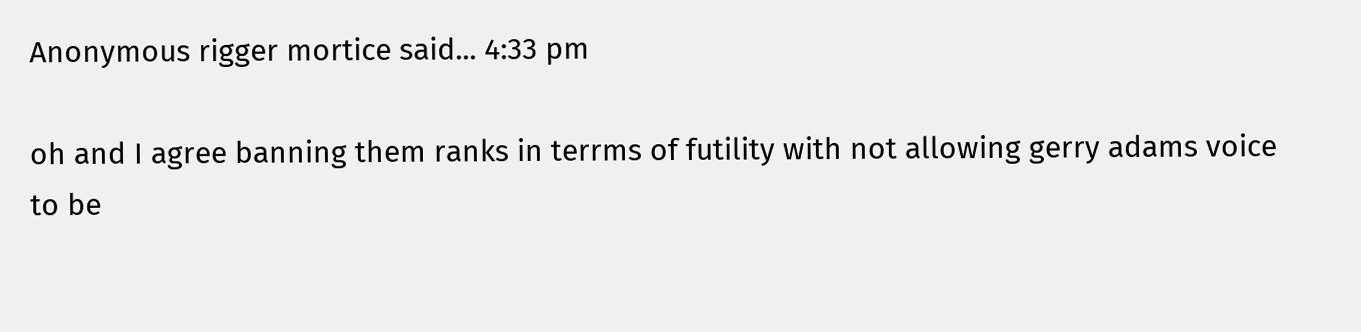Anonymous rigger mortice said... 4:33 pm

oh and I agree banning them ranks in terrms of futility with not allowing gerry adams voice to be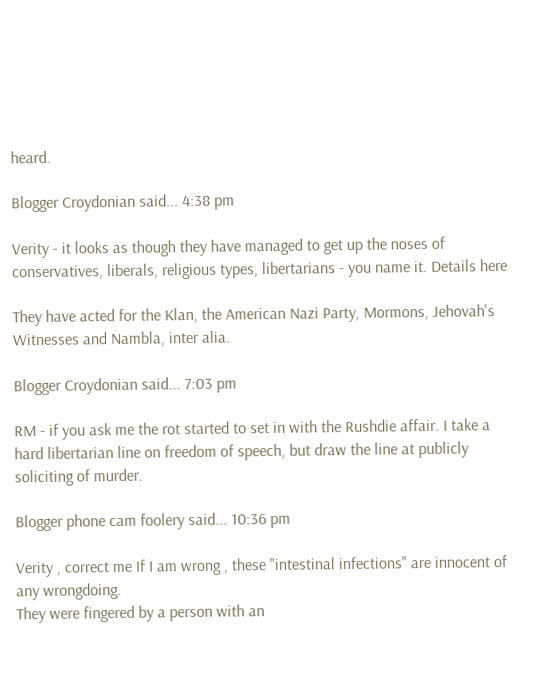heard.

Blogger Croydonian said... 4:38 pm

Verity - it looks as though they have managed to get up the noses of conservatives, liberals, religious types, libertarians - you name it. Details here

They have acted for the Klan, the American Nazi Party, Mormons, Jehovah's Witnesses and Nambla, inter alia.

Blogger Croydonian said... 7:03 pm

RM - if you ask me the rot started to set in with the Rushdie affair. I take a hard libertarian line on freedom of speech, but draw the line at publicly soliciting of murder.

Blogger phone cam foolery said... 10:36 pm

Verity , correct me If I am wrong , these "intestinal infections" are innocent of any wrongdoing.
They were fingered by a person with an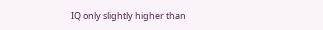IQ only slightly higher than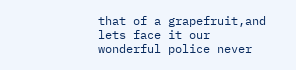that of a grapefruit,and lets face it our wonderful police never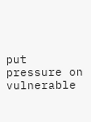put pressure on vulnerable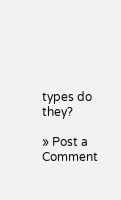types do they?

» Post a Comment